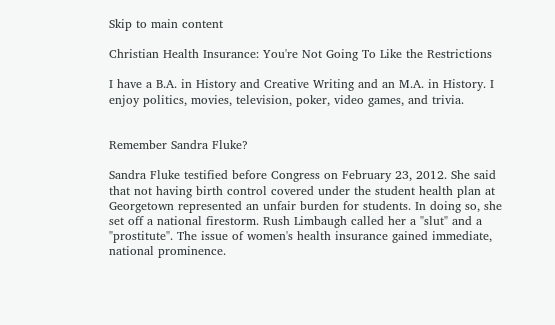Skip to main content

Christian Health Insurance: You're Not Going To Like the Restrictions

I have a B.A. in History and Creative Writing and an M.A. in History. I enjoy politics, movies, television, poker, video games, and trivia.


Remember Sandra Fluke?

Sandra Fluke testified before Congress on February 23, 2012. She said that not having birth control covered under the student health plan at Georgetown represented an unfair burden for students. In doing so, she set off a national firestorm. Rush Limbaugh called her a "slut" and a "prostitute". The issue of women's health insurance gained immediate, national prominence.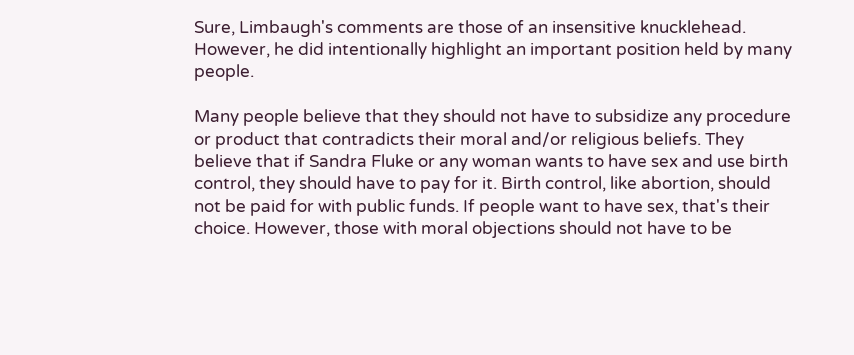Sure, Limbaugh's comments are those of an insensitive knucklehead. However, he did intentionally highlight an important position held by many people.

Many people believe that they should not have to subsidize any procedure or product that contradicts their moral and/or religious beliefs. They believe that if Sandra Fluke or any woman wants to have sex and use birth control, they should have to pay for it. Birth control, like abortion, should not be paid for with public funds. If people want to have sex, that's their choice. However, those with moral objections should not have to be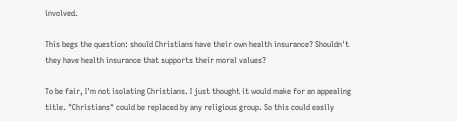involved.

This begs the question: should Christians have their own health insurance? Shouldn't they have health insurance that supports their moral values?

To be fair, I'm not isolating Christians. I just thought it would make for an appealing title. "Christians" could be replaced by any religious group. So this could easily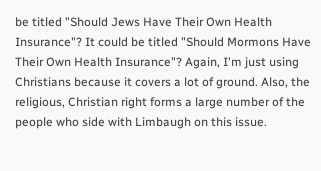be titled "Should Jews Have Their Own Health Insurance"? It could be titled "Should Mormons Have Their Own Health Insurance"? Again, I'm just using Christians because it covers a lot of ground. Also, the religious, Christian right forms a large number of the people who side with Limbaugh on this issue.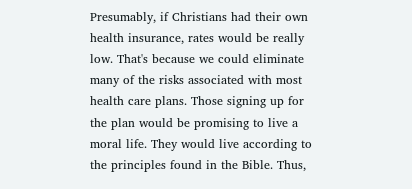Presumably, if Christians had their own health insurance, rates would be really low. That's because we could eliminate many of the risks associated with most health care plans. Those signing up for the plan would be promising to live a moral life. They would live according to the principles found in the Bible. Thus,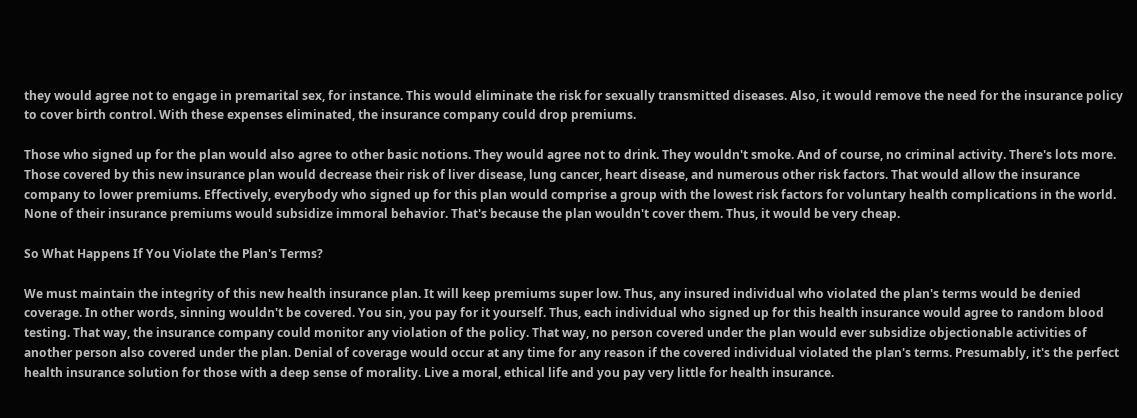they would agree not to engage in premarital sex, for instance. This would eliminate the risk for sexually transmitted diseases. Also, it would remove the need for the insurance policy to cover birth control. With these expenses eliminated, the insurance company could drop premiums.

Those who signed up for the plan would also agree to other basic notions. They would agree not to drink. They wouldn't smoke. And of course, no criminal activity. There's lots more. Those covered by this new insurance plan would decrease their risk of liver disease, lung cancer, heart disease, and numerous other risk factors. That would allow the insurance company to lower premiums. Effectively, everybody who signed up for this plan would comprise a group with the lowest risk factors for voluntary health complications in the world. None of their insurance premiums would subsidize immoral behavior. That's because the plan wouldn't cover them. Thus, it would be very cheap.

So What Happens If You Violate the Plan's Terms?

We must maintain the integrity of this new health insurance plan. It will keep premiums super low. Thus, any insured individual who violated the plan's terms would be denied coverage. In other words, sinning wouldn't be covered. You sin, you pay for it yourself. Thus, each individual who signed up for this health insurance would agree to random blood testing. That way, the insurance company could monitor any violation of the policy. That way, no person covered under the plan would ever subsidize objectionable activities of another person also covered under the plan. Denial of coverage would occur at any time for any reason if the covered individual violated the plan's terms. Presumably, it's the perfect health insurance solution for those with a deep sense of morality. Live a moral, ethical life and you pay very little for health insurance.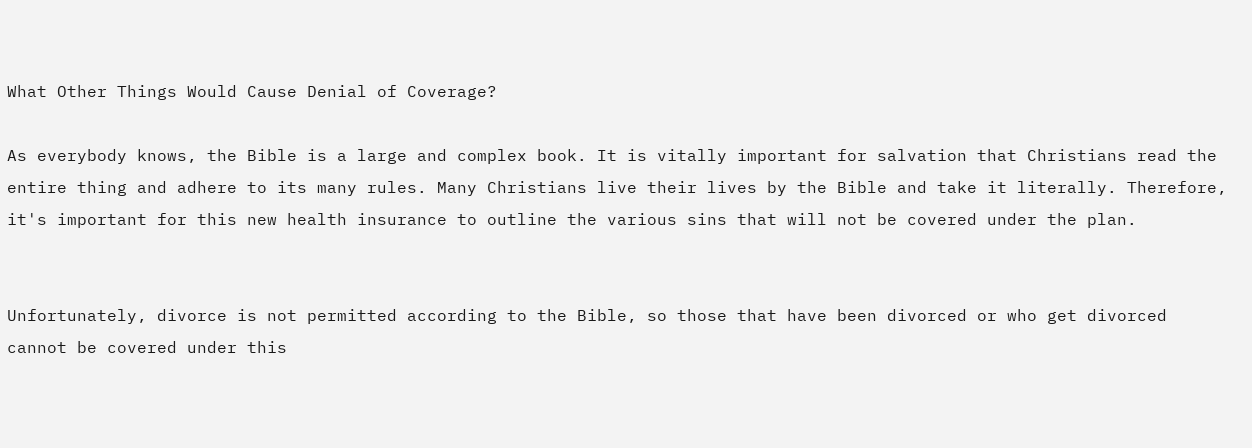What Other Things Would Cause Denial of Coverage?

As everybody knows, the Bible is a large and complex book. It is vitally important for salvation that Christians read the entire thing and adhere to its many rules. Many Christians live their lives by the Bible and take it literally. Therefore, it's important for this new health insurance to outline the various sins that will not be covered under the plan.


Unfortunately, divorce is not permitted according to the Bible, so those that have been divorced or who get divorced cannot be covered under this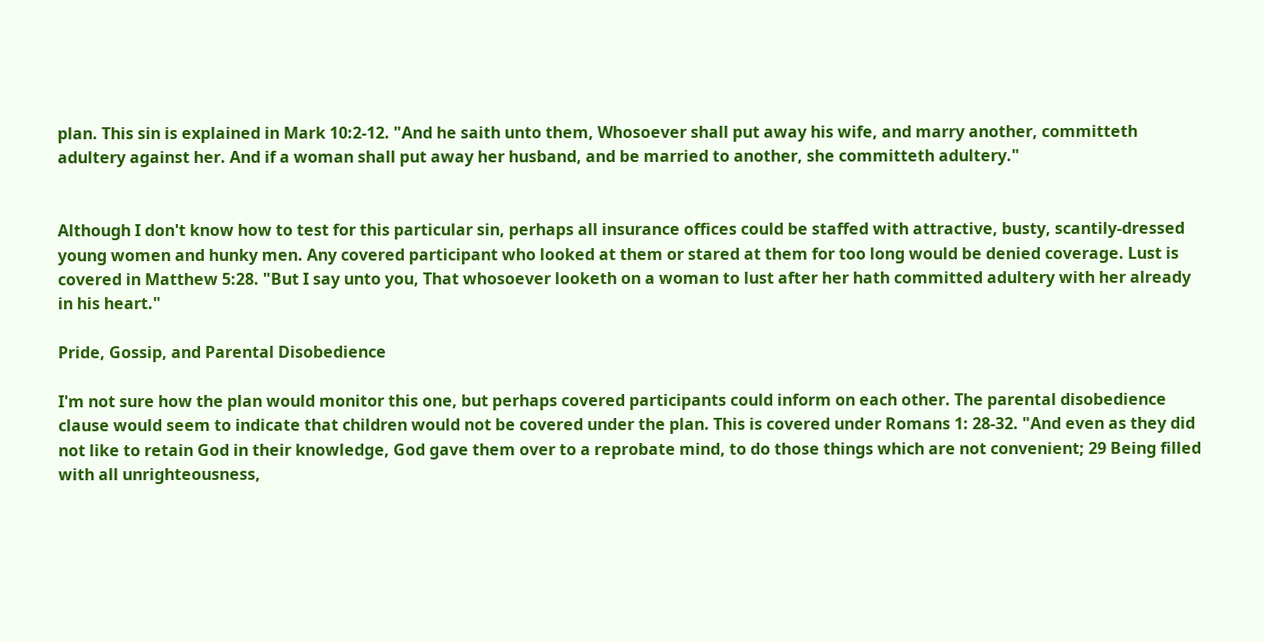plan. This sin is explained in Mark 10:2-12. "And he saith unto them, Whosoever shall put away his wife, and marry another, committeth adultery against her. And if a woman shall put away her husband, and be married to another, she committeth adultery."


Although I don't know how to test for this particular sin, perhaps all insurance offices could be staffed with attractive, busty, scantily-dressed young women and hunky men. Any covered participant who looked at them or stared at them for too long would be denied coverage. Lust is covered in Matthew 5:28. "But I say unto you, That whosoever looketh on a woman to lust after her hath committed adultery with her already in his heart."

Pride, Gossip, and Parental Disobedience

I'm not sure how the plan would monitor this one, but perhaps covered participants could inform on each other. The parental disobedience clause would seem to indicate that children would not be covered under the plan. This is covered under Romans 1: 28-32. "And even as they did not like to retain God in their knowledge, God gave them over to a reprobate mind, to do those things which are not convenient; 29 Being filled with all unrighteousness,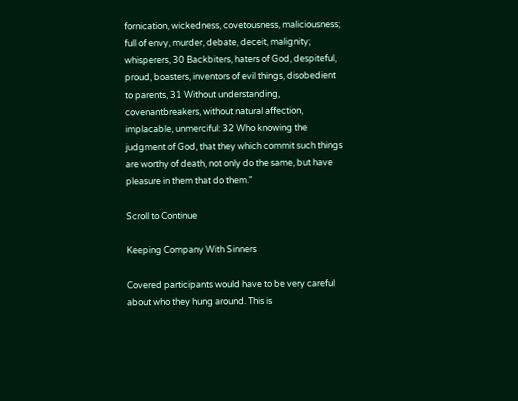fornication, wickedness, covetousness, maliciousness; full of envy, murder, debate, deceit, malignity; whisperers, 30 Backbiters, haters of God, despiteful, proud, boasters, inventors of evil things, disobedient to parents, 31 Without understanding, covenantbreakers, without natural affection, implacable, unmerciful: 32 Who knowing the judgment of God, that they which commit such things are worthy of death, not only do the same, but have pleasure in them that do them."

Scroll to Continue

Keeping Company With Sinners

Covered participants would have to be very careful about who they hung around. This is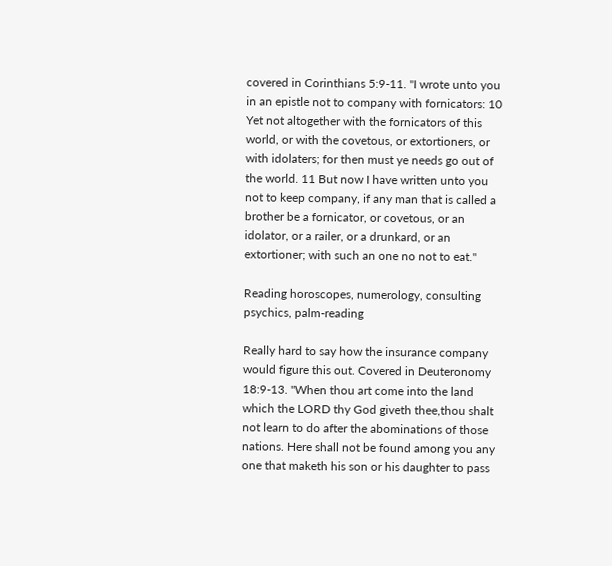covered in Corinthians 5:9-11. "I wrote unto you in an epistle not to company with fornicators: 10 Yet not altogether with the fornicators of this world, or with the covetous, or extortioners, or with idolaters; for then must ye needs go out of the world. 11 But now I have written unto you not to keep company, if any man that is called a brother be a fornicator, or covetous, or an idolator, or a railer, or a drunkard, or an extortioner; with such an one no not to eat."

Reading horoscopes, numerology, consulting psychics, palm-reading

Really hard to say how the insurance company would figure this out. Covered in Deuteronomy 18:9-13. "When thou art come into the land which the LORD thy God giveth thee,thou shalt not learn to do after the abominations of those nations. Here shall not be found among you any one that maketh his son or his daughter to pass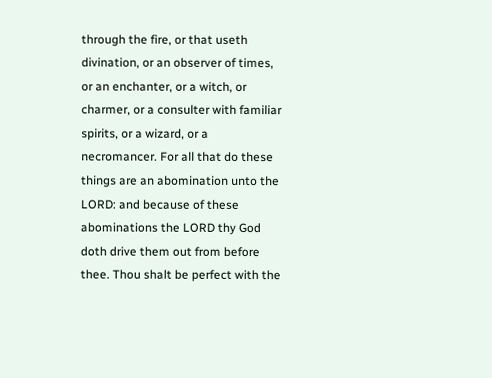through the fire, or that useth divination, or an observer of times, or an enchanter, or a witch, or charmer, or a consulter with familiar spirits, or a wizard, or a necromancer. For all that do these things are an abomination unto the LORD: and because of these abominations the LORD thy God doth drive them out from before thee. Thou shalt be perfect with the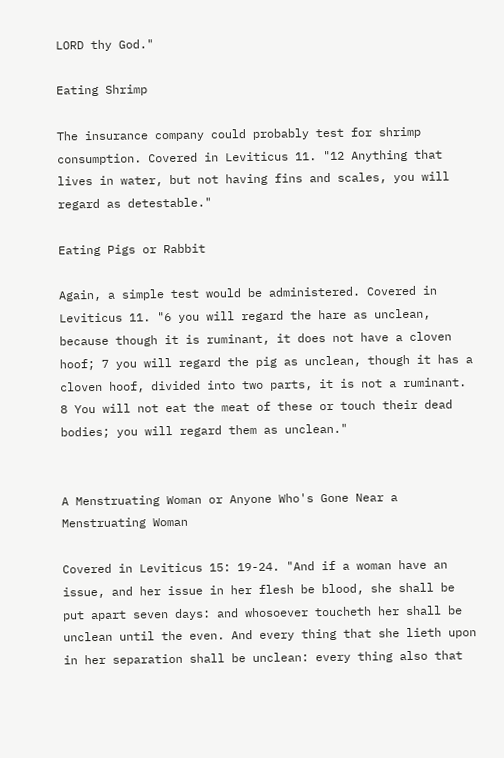LORD thy God."

Eating Shrimp

The insurance company could probably test for shrimp consumption. Covered in Leviticus 11. "12 Anything that lives in water, but not having fins and scales, you will regard as detestable."

Eating Pigs or Rabbit

Again, a simple test would be administered. Covered in Leviticus 11. "6 you will regard the hare as unclean, because though it is ruminant, it does not have a cloven hoof; 7 you will regard the pig as unclean, though it has a cloven hoof, divided into two parts, it is not a ruminant. 8 You will not eat the meat of these or touch their dead bodies; you will regard them as unclean."


A Menstruating Woman or Anyone Who's Gone Near a Menstruating Woman

Covered in Leviticus 15: 19-24. "And if a woman have an issue, and her issue in her flesh be blood, she shall be put apart seven days: and whosoever toucheth her shall be unclean until the even. And every thing that she lieth upon in her separation shall be unclean: every thing also that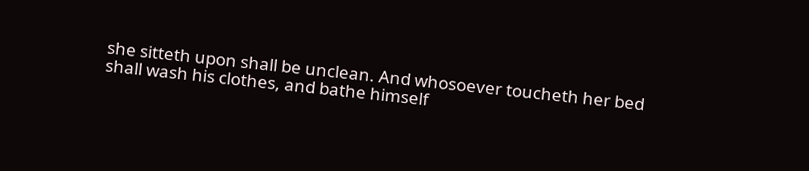she sitteth upon shall be unclean. And whosoever toucheth her bed shall wash his clothes, and bathe himself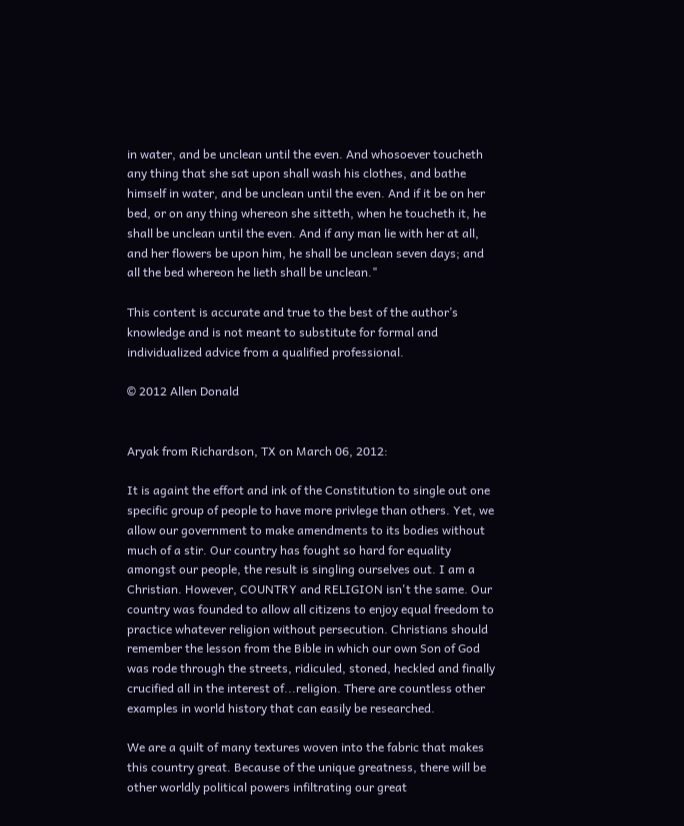in water, and be unclean until the even. And whosoever toucheth any thing that she sat upon shall wash his clothes, and bathe himself in water, and be unclean until the even. And if it be on her bed, or on any thing whereon she sitteth, when he toucheth it, he shall be unclean until the even. And if any man lie with her at all, and her flowers be upon him, he shall be unclean seven days; and all the bed whereon he lieth shall be unclean."

This content is accurate and true to the best of the author’s knowledge and is not meant to substitute for formal and individualized advice from a qualified professional.

© 2012 Allen Donald


Aryak from Richardson, TX on March 06, 2012:

It is againt the effort and ink of the Constitution to single out one specific group of people to have more privlege than others. Yet, we allow our government to make amendments to its bodies without much of a stir. Our country has fought so hard for equality amongst our people, the result is singling ourselves out. I am a Christian. However, COUNTRY and RELIGION isn't the same. Our country was founded to allow all citizens to enjoy equal freedom to practice whatever religion without persecution. Christians should remember the lesson from the Bible in which our own Son of God was rode through the streets, ridiculed, stoned, heckled and finally crucified all in the interest of...religion. There are countless other examples in world history that can easily be researched.

We are a quilt of many textures woven into the fabric that makes this country great. Because of the unique greatness, there will be other worldly political powers infiltrating our great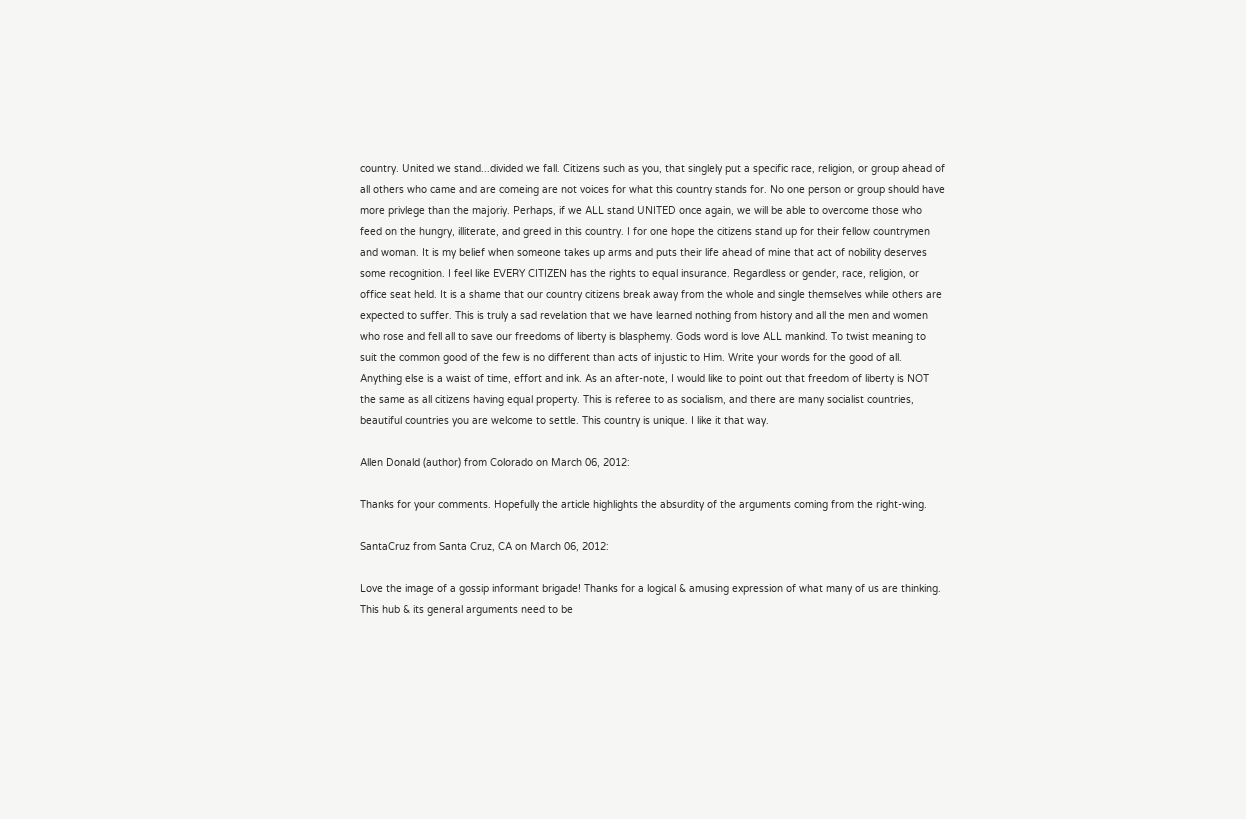country. United we stand...divided we fall. Citizens such as you, that singlely put a specific race, religion, or group ahead of all others who came and are comeing are not voices for what this country stands for. No one person or group should have more privlege than the majoriy. Perhaps, if we ALL stand UNITED once again, we will be able to overcome those who feed on the hungry, illiterate, and greed in this country. I for one hope the citizens stand up for their fellow countrymen and woman. It is my belief when someone takes up arms and puts their life ahead of mine that act of nobility deserves some recognition. I feel like EVERY CITIZEN has the rights to equal insurance. Regardless or gender, race, religion, or office seat held. It is a shame that our country citizens break away from the whole and single themselves while others are expected to suffer. This is truly a sad revelation that we have learned nothing from history and all the men and women who rose and fell all to save our freedoms of liberty is blasphemy. Gods word is love ALL mankind. To twist meaning to suit the common good of the few is no different than acts of injustic to Him. Write your words for the good of all. Anything else is a waist of time, effort and ink. As an after-note, I would like to point out that freedom of liberty is NOT the same as all citizens having equal property. This is referee to as socialism, and there are many socialist countries, beautiful countries you are welcome to settle. This country is unique. I like it that way.

Allen Donald (author) from Colorado on March 06, 2012:

Thanks for your comments. Hopefully the article highlights the absurdity of the arguments coming from the right-wing.

SantaCruz from Santa Cruz, CA on March 06, 2012:

Love the image of a gossip informant brigade! Thanks for a logical & amusing expression of what many of us are thinking. This hub & its general arguments need to be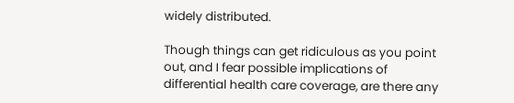widely distributed.

Though things can get ridiculous as you point out, and I fear possible implications of differential health care coverage, are there any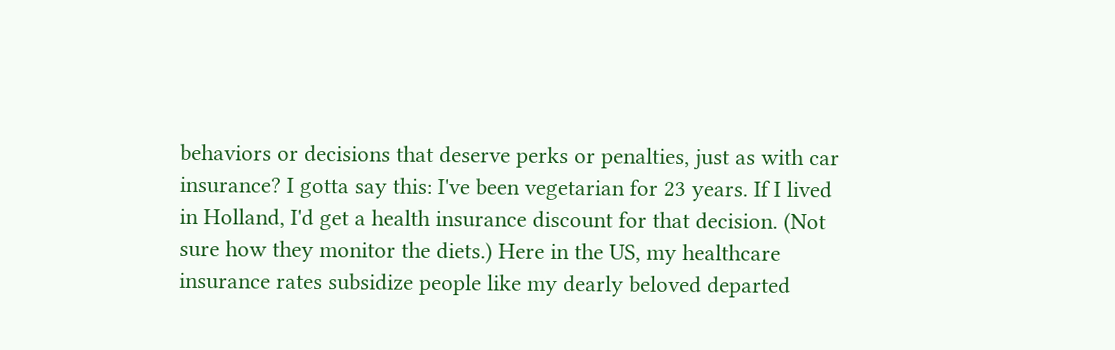behaviors or decisions that deserve perks or penalties, just as with car insurance? I gotta say this: I've been vegetarian for 23 years. If I lived in Holland, I'd get a health insurance discount for that decision. (Not sure how they monitor the diets.) Here in the US, my healthcare insurance rates subsidize people like my dearly beloved departed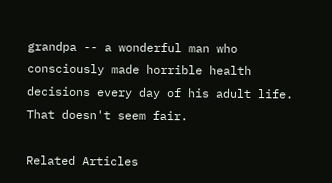grandpa -- a wonderful man who consciously made horrible health decisions every day of his adult life. That doesn't seem fair.

Related Articles